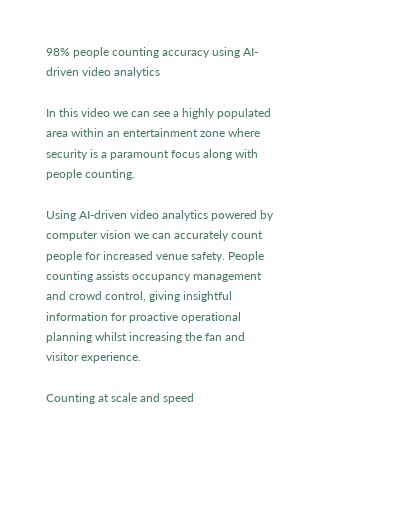98% people counting accuracy using AI-driven video analytics

In this video we can see a highly populated area within an entertainment zone where security is a paramount focus along with people counting.

Using AI-driven video analytics powered by computer vision we can accurately count people for increased venue safety. People counting assists occupancy management and crowd control, giving insightful information for proactive operational planning whilst increasing the fan and visitor experience.

Counting at scale and speed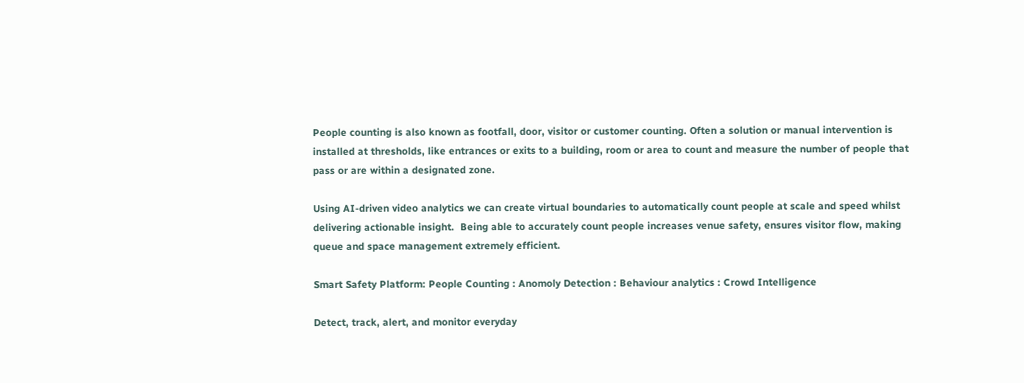People counting is also known as footfall, door, visitor or customer counting. Often a solution or manual intervention is installed at thresholds, like entrances or exits to a building, room or area to count and measure the number of people that pass or are within a designated zone.

Using AI-driven video analytics we can create virtual boundaries to automatically count people at scale and speed whilst delivering actionable insight.  Being able to accurately count people increases venue safety, ensures visitor flow, making queue and space management extremely efficient.

Smart Safety Platform: People Counting : Anomoly Detection : Behaviour analytics : Crowd Intelligence

Detect, track, alert, and monitor everyday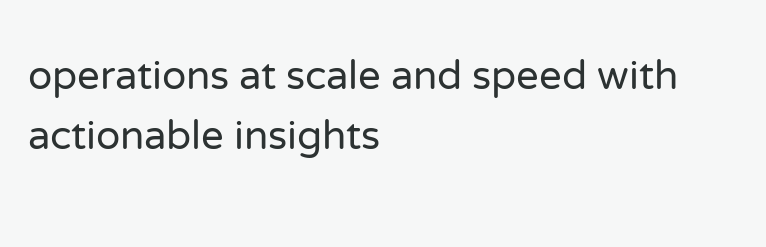operations at scale and speed with actionable insights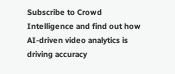Subscribe to Crowd Intelligence and find out how AI-driven video analytics is driving accuracy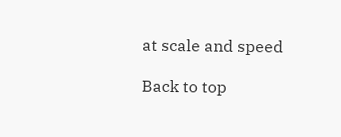at scale and speed

Back to top